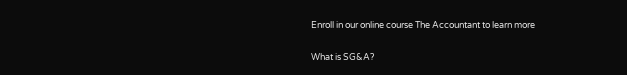Enroll in our online course The Accountant to learn more

What is SG&A?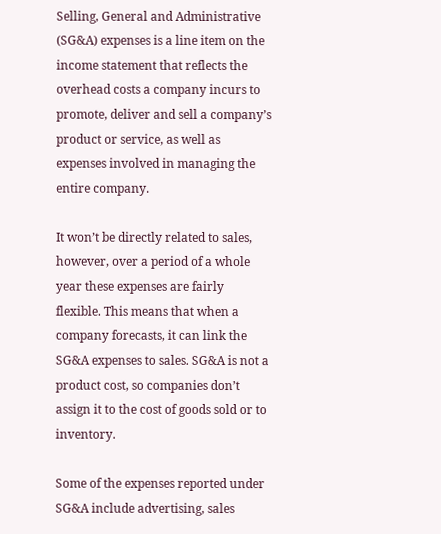Selling, General and Administrative (SG&A) expenses is a line item on the income statement that reflects the overhead costs a company incurs to promote, deliver and sell a company’s product or service, as well as expenses involved in managing the entire company.

It won’t be directly related to sales, however, over a period of a whole year these expenses are fairly flexible. This means that when a company forecasts, it can link the SG&A expenses to sales. SG&A is not a product cost, so companies don’t assign it to the cost of goods sold or to inventory.

Some of the expenses reported under SG&A include advertising, sales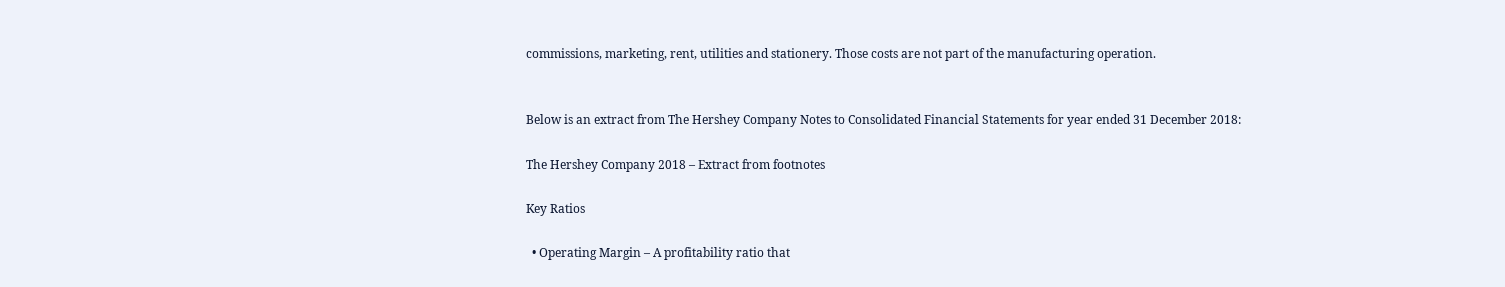commissions, marketing, rent, utilities and stationery. Those costs are not part of the manufacturing operation.


Below is an extract from The Hershey Company Notes to Consolidated Financial Statements for year ended 31 December 2018:

The Hershey Company 2018 – Extract from footnotes

Key Ratios

  • Operating Margin – A profitability ratio that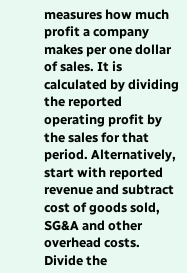measures how much profit a company makes per one dollar of sales. It is calculated by dividing the reported operating profit by the sales for that period. Alternatively, start with reported revenue and subtract cost of goods sold, SG&A and other overhead costs. Divide the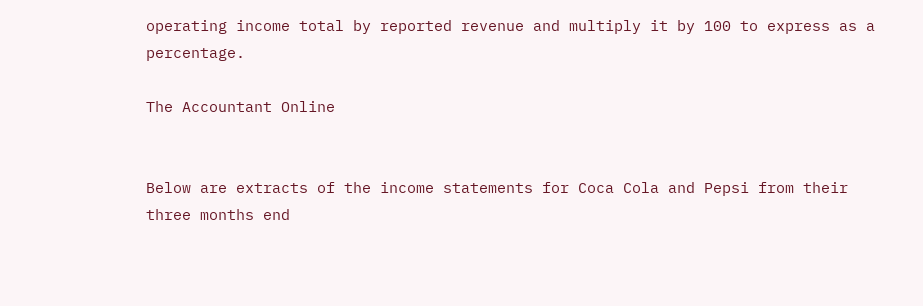operating income total by reported revenue and multiply it by 100 to express as a percentage.

The Accountant Online


Below are extracts of the income statements for Coca Cola and Pepsi from their three months end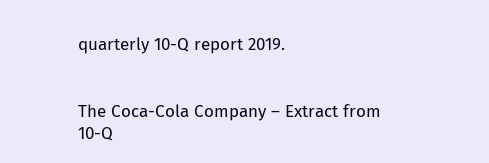quarterly 10-Q report 2019.


The Coca-Cola Company – Extract from 10-Q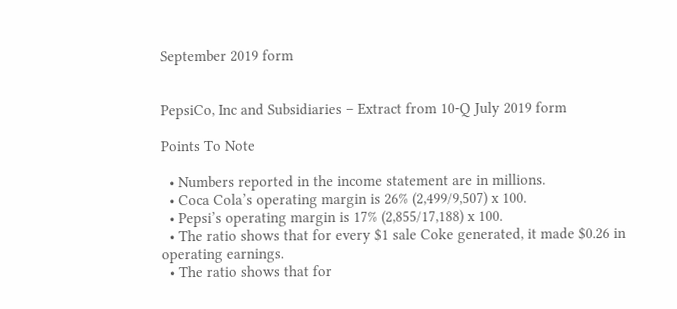September 2019 form


PepsiCo, Inc and Subsidiaries – Extract from 10-Q July 2019 form

Points To Note

  • Numbers reported in the income statement are in millions.
  • Coca Cola’s operating margin is 26% (2,499/9,507) x 100.
  • Pepsi’s operating margin is 17% (2,855/17,188) x 100.
  • The ratio shows that for every $1 sale Coke generated, it made $0.26 in operating earnings.
  • The ratio shows that for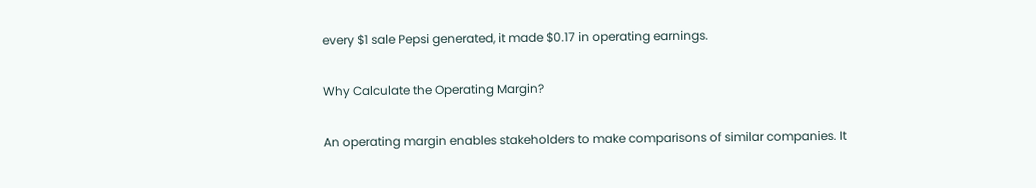every $1 sale Pepsi generated, it made $0.17 in operating earnings.

Why Calculate the Operating Margin?

An operating margin enables stakeholders to make comparisons of similar companies. It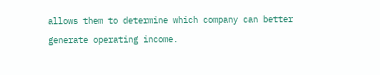allows them to determine which company can better generate operating income.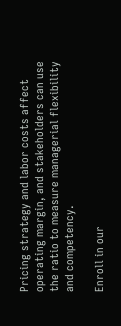Pricing strategy and labor costs affect operating margin, and stakeholders can use the ratio to measure managerial flexibility and competency.

Enroll in our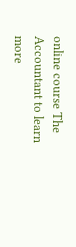online course The Accountant to learn more